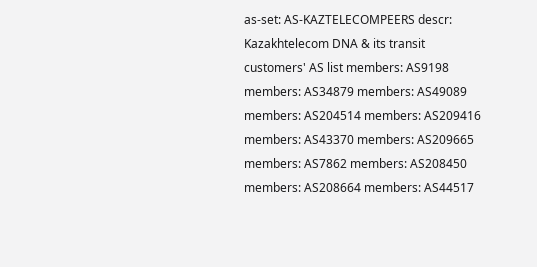as-set: AS-KAZTELECOMPEERS descr: Kazakhtelecom DNA & its transit customers' AS list members: AS9198 members: AS34879 members: AS49089 members: AS204514 members: AS209416 members: AS43370 members: AS209665 members: AS7862 members: AS208450 members: AS208664 members: AS44517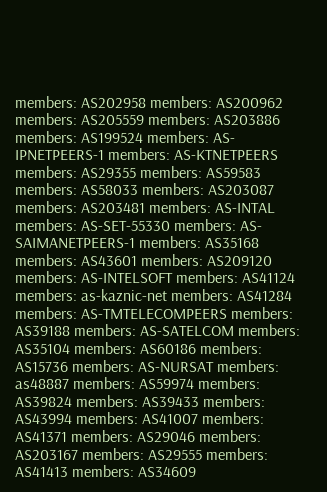members: AS202958 members: AS200962 members: AS205559 members: AS203886 members: AS199524 members: AS-IPNETPEERS-1 members: AS-KTNETPEERS members: AS29355 members: AS59583 members: AS58033 members: AS203087 members: AS203481 members: AS-INTAL members: AS-SET-55330 members: AS-SAIMANETPEERS-1 members: AS35168 members: AS43601 members: AS209120 members: AS-INTELSOFT members: AS41124 members: as-kaznic-net members: AS41284 members: AS-TMTELECOMPEERS members: AS39188 members: AS-SATELCOM members: AS35104 members: AS60186 members: AS15736 members: AS-NURSAT members: as48887 members: AS59974 members: AS39824 members: AS39433 members: AS43994 members: AS41007 members: AS41371 members: AS29046 members: AS203167 members: AS29555 members: AS41413 members: AS34609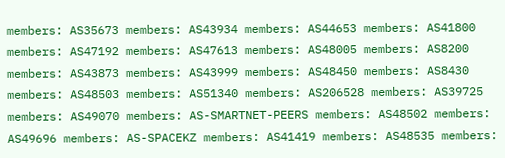members: AS35673 members: AS43934 members: AS44653 members: AS41800 members: AS47192 members: AS47613 members: AS48005 members: AS8200 members: AS43873 members: AS43999 members: AS48450 members: AS8430 members: AS48503 members: AS51340 members: AS206528 members: AS39725 members: AS49070 members: AS-SMARTNET-PEERS members: AS48502 members: AS49696 members: AS-SPACEKZ members: AS41419 members: AS48535 members: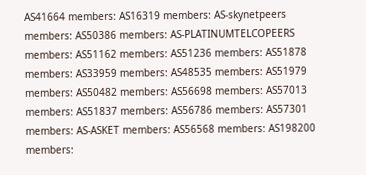AS41664 members: AS16319 members: AS-skynetpeers members: AS50386 members: AS-PLATINUMTELCOPEERS members: AS51162 members: AS51236 members: AS51878 members: AS33959 members: AS48535 members: AS51979 members: AS50482 members: AS56698 members: AS57013 members: AS51837 members: AS56786 members: AS57301 members: AS-ASKET members: AS56568 members: AS198200 members: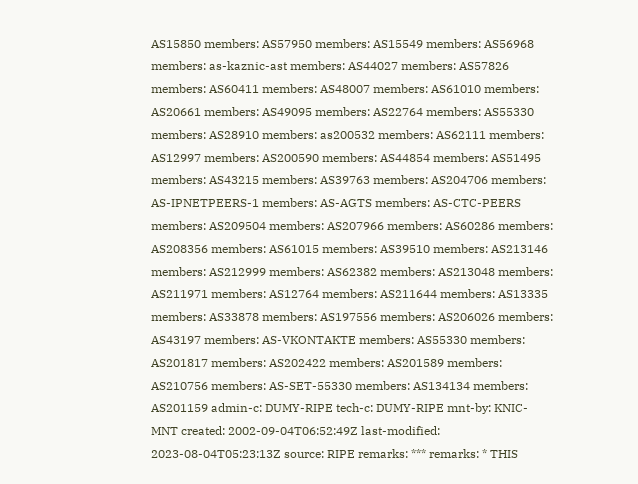AS15850 members: AS57950 members: AS15549 members: AS56968 members: as-kaznic-ast members: AS44027 members: AS57826 members: AS60411 members: AS48007 members: AS61010 members: AS20661 members: AS49095 members: AS22764 members: AS55330 members: AS28910 members: as200532 members: AS62111 members: AS12997 members: AS200590 members: AS44854 members: AS51495 members: AS43215 members: AS39763 members: AS204706 members: AS-IPNETPEERS-1 members: AS-AGTS members: AS-CTC-PEERS members: AS209504 members: AS207966 members: AS60286 members: AS208356 members: AS61015 members: AS39510 members: AS213146 members: AS212999 members: AS62382 members: AS213048 members: AS211971 members: AS12764 members: AS211644 members: AS13335 members: AS33878 members: AS197556 members: AS206026 members: AS43197 members: AS-VKONTAKTE members: AS55330 members: AS201817 members: AS202422 members: AS201589 members: AS210756 members: AS-SET-55330 members: AS134134 members: AS201159 admin-c: DUMY-RIPE tech-c: DUMY-RIPE mnt-by: KNIC-MNT created: 2002-09-04T06:52:49Z last-modified: 2023-08-04T05:23:13Z source: RIPE remarks: *** remarks: * THIS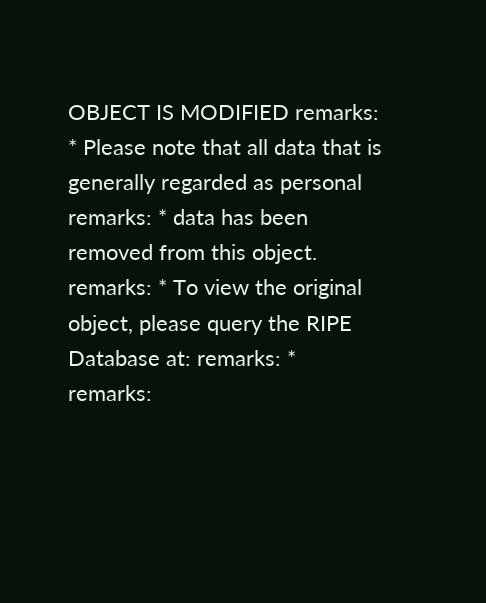OBJECT IS MODIFIED remarks: * Please note that all data that is generally regarded as personal remarks: * data has been removed from this object. remarks: * To view the original object, please query the RIPE Database at: remarks: * remarks: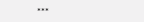***